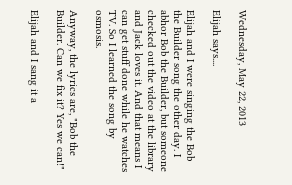Wednesday, May 22, 2013

Elijah says....

Elijah and I were singing the Bob the Builder song the other day. I abhor Bob the Builder, but someone checked out the video at the library and Jack loves it. And that means I can get stuff done while he watches TV. So I learned the song by osmosis.

Anyway, the lyrics are, "Bob the Builder. Can we fix it? Yes we can!"

Elijah and I sang it a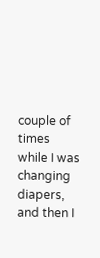couple of times while I was changing diapers, and then I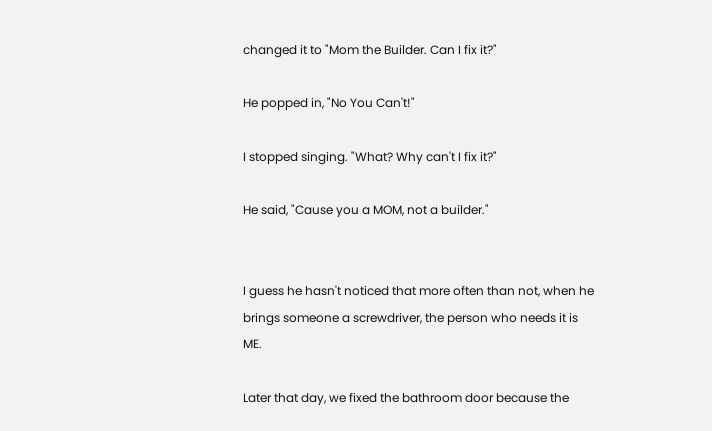changed it to "Mom the Builder. Can I fix it?"

He popped in, "No You Can't!"

I stopped singing. "What? Why can't I fix it?"

He said, "Cause you a MOM, not a builder."


I guess he hasn't noticed that more often than not, when he brings someone a screwdriver, the person who needs it is ME.

Later that day, we fixed the bathroom door because the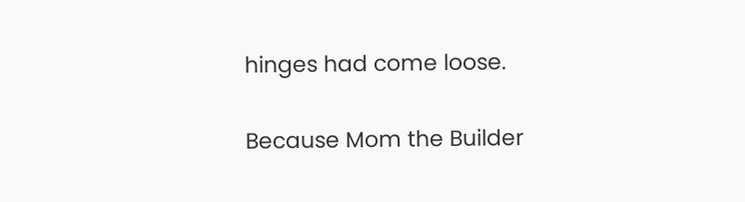hinges had come loose.

Because Mom the Builder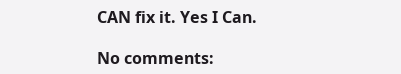CAN fix it. Yes I Can.

No comments: